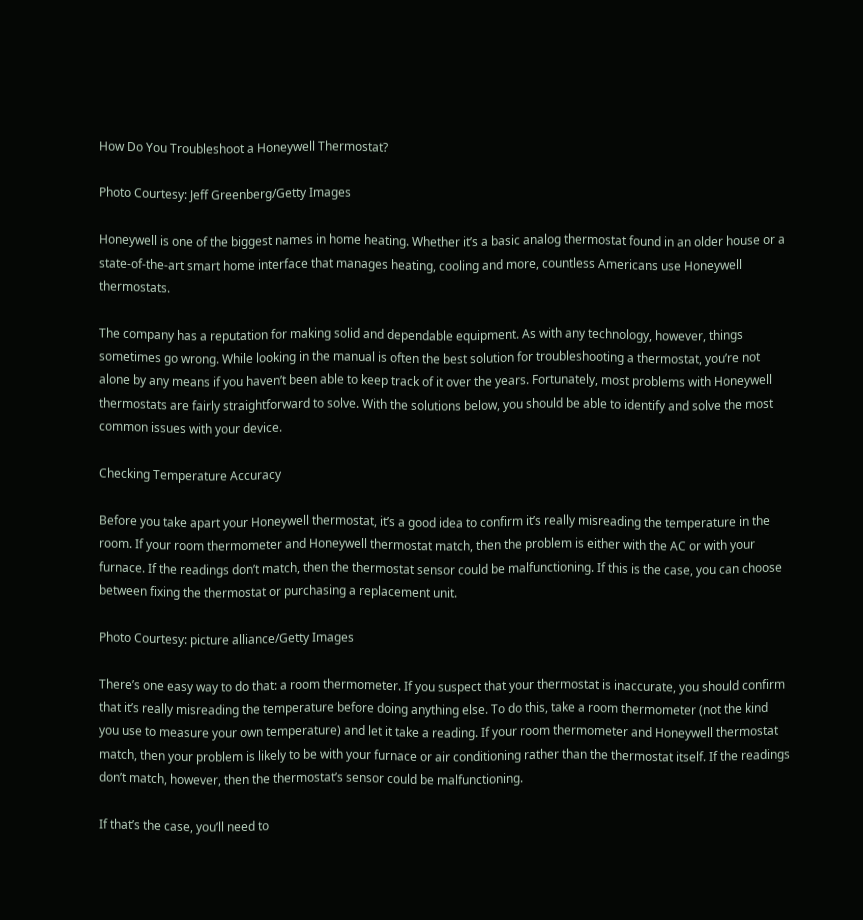How Do You Troubleshoot a Honeywell Thermostat?

Photo Courtesy: Jeff Greenberg/Getty Images

Honeywell is one of the biggest names in home heating. Whether it’s a basic analog thermostat found in an older house or a state-of-the-art smart home interface that manages heating, cooling and more, countless Americans use Honeywell thermostats.

The company has a reputation for making solid and dependable equipment. As with any technology, however, things sometimes go wrong. While looking in the manual is often the best solution for troubleshooting a thermostat, you’re not alone by any means if you haven’t been able to keep track of it over the years. Fortunately, most problems with Honeywell thermostats are fairly straightforward to solve. With the solutions below, you should be able to identify and solve the most common issues with your device.

Checking Temperature Accuracy

Before you take apart your Honeywell thermostat, it’s a good idea to confirm it’s really misreading the temperature in the room. If your room thermometer and Honeywell thermostat match, then the problem is either with the AC or with your furnace. If the readings don’t match, then the thermostat sensor could be malfunctioning. If this is the case, you can choose between fixing the thermostat or purchasing a replacement unit.

Photo Courtesy: picture alliance/Getty Images

There’s one easy way to do that: a room thermometer. If you suspect that your thermostat is inaccurate, you should confirm that it’s really misreading the temperature before doing anything else. To do this, take a room thermometer (not the kind you use to measure your own temperature) and let it take a reading. If your room thermometer and Honeywell thermostat match, then your problem is likely to be with your furnace or air conditioning rather than the thermostat itself. If the readings don’t match, however, then the thermostat’s sensor could be malfunctioning.

If that’s the case, you’ll need to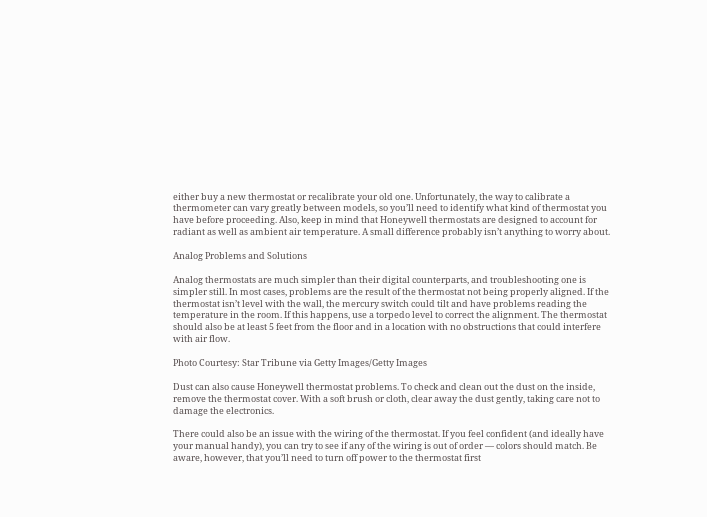either buy a new thermostat or recalibrate your old one. Unfortunately, the way to calibrate a thermometer can vary greatly between models, so you’ll need to identify what kind of thermostat you have before proceeding. Also, keep in mind that Honeywell thermostats are designed to account for radiant as well as ambient air temperature. A small difference probably isn’t anything to worry about.

Analog Problems and Solutions

Analog thermostats are much simpler than their digital counterparts, and troubleshooting one is simpler still. In most cases, problems are the result of the thermostat not being properly aligned. If the thermostat isn’t level with the wall, the mercury switch could tilt and have problems reading the temperature in the room. If this happens, use a torpedo level to correct the alignment. The thermostat should also be at least 5 feet from the floor and in a location with no obstructions that could interfere with air flow.

Photo Courtesy: Star Tribune via Getty Images/Getty Images

Dust can also cause Honeywell thermostat problems. To check and clean out the dust on the inside, remove the thermostat cover. With a soft brush or cloth, clear away the dust gently, taking care not to damage the electronics.

There could also be an issue with the wiring of the thermostat. If you feel confident (and ideally have your manual handy), you can try to see if any of the wiring is out of order — colors should match. Be aware, however, that you’ll need to turn off power to the thermostat first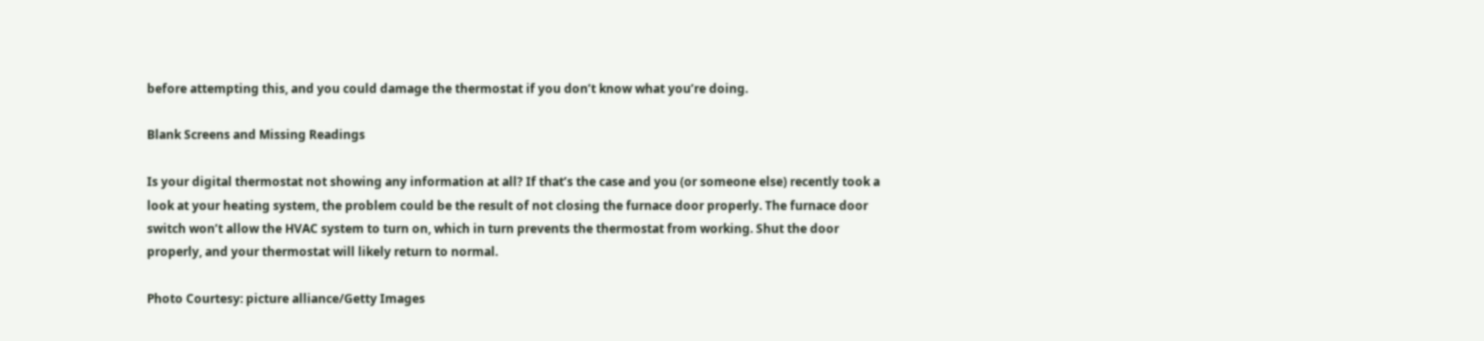before attempting this, and you could damage the thermostat if you don’t know what you’re doing.

Blank Screens and Missing Readings

Is your digital thermostat not showing any information at all? If that’s the case and you (or someone else) recently took a look at your heating system, the problem could be the result of not closing the furnace door properly. The furnace door switch won’t allow the HVAC system to turn on, which in turn prevents the thermostat from working. Shut the door properly, and your thermostat will likely return to normal.

Photo Courtesy: picture alliance/Getty Images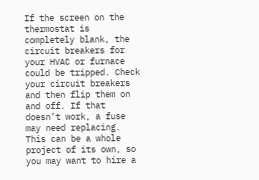If the screen on the thermostat is completely blank, the circuit breakers for your HVAC or furnace could be tripped. Check your circuit breakers and then flip them on and off. If that doesn’t work, a fuse may need replacing. This can be a whole project of its own, so you may want to hire a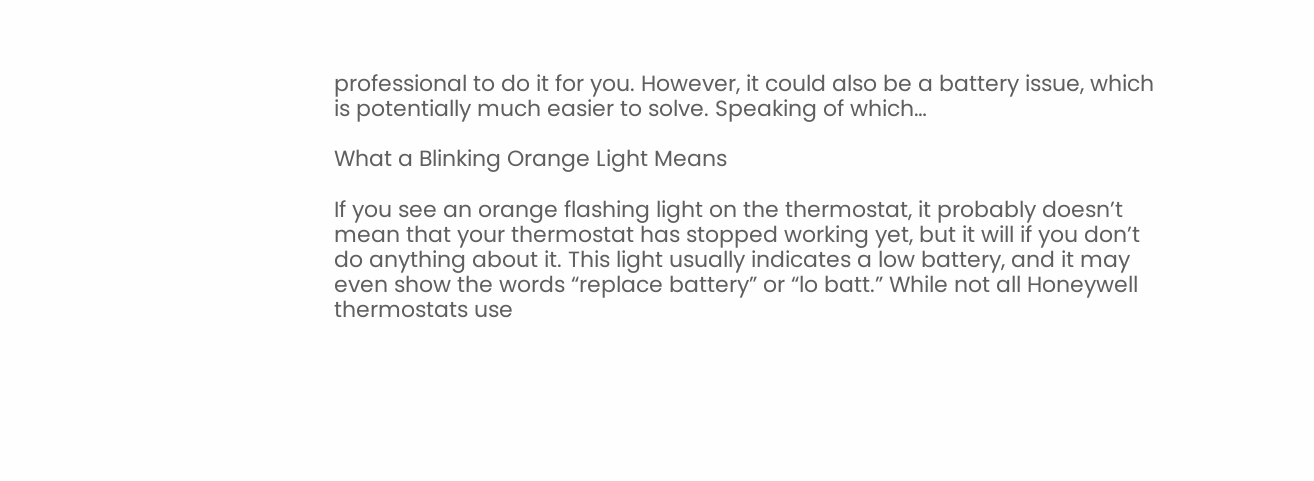professional to do it for you. However, it could also be a battery issue, which is potentially much easier to solve. Speaking of which…

What a Blinking Orange Light Means

If you see an orange flashing light on the thermostat, it probably doesn’t mean that your thermostat has stopped working yet, but it will if you don’t do anything about it. This light usually indicates a low battery, and it may even show the words “replace battery” or “lo batt.” While not all Honeywell thermostats use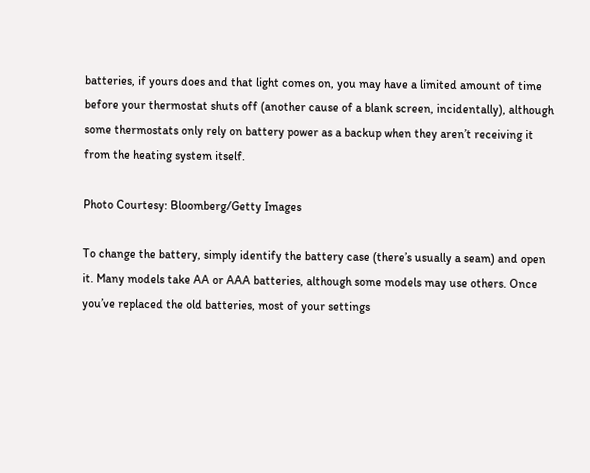batteries, if yours does and that light comes on, you may have a limited amount of time before your thermostat shuts off (another cause of a blank screen, incidentally), although some thermostats only rely on battery power as a backup when they aren’t receiving it from the heating system itself.

Photo Courtesy: Bloomberg/Getty Images

To change the battery, simply identify the battery case (there’s usually a seam) and open it. Many models take AA or AAA batteries, although some models may use others. Once you’ve replaced the old batteries, most of your settings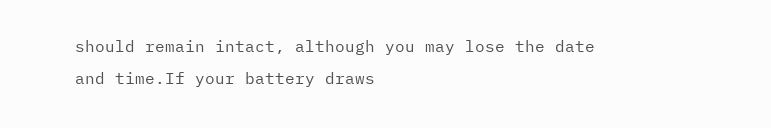should remain intact, although you may lose the date and time.If your battery draws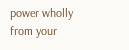power wholly from your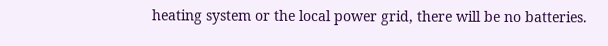heating system or the local power grid, there will be no batteries.